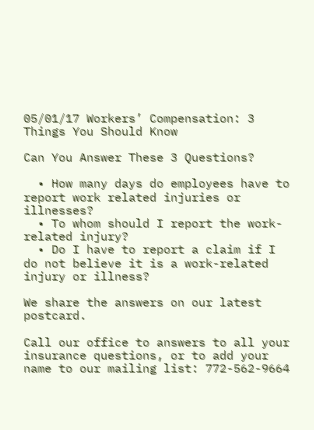05/01/17 Workers’ Compensation: 3 Things You Should Know

Can You Answer These 3 Questions?

  • How many days do employees have to report work related injuries or illnesses?
  • To whom should I report the work-related injury?
  • Do I have to report a claim if I do not believe it is a work-related injury or illness?

We share the answers on our latest postcard.

Call our office to answers to all your insurance questions, or to add your name to our mailing list: 772-562-9664